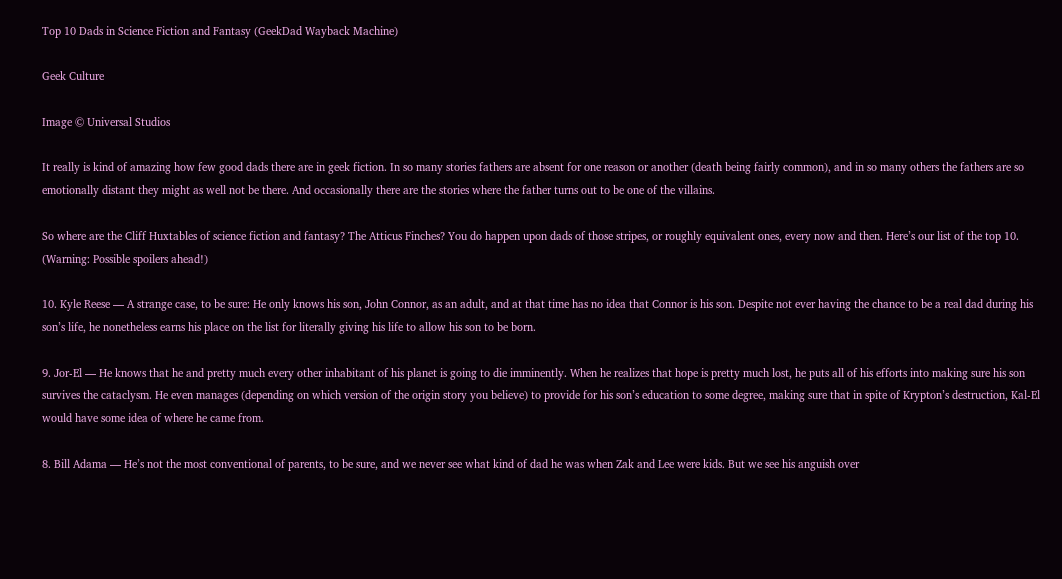Top 10 Dads in Science Fiction and Fantasy (GeekDad Wayback Machine)

Geek Culture

Image © Universal Studios

It really is kind of amazing how few good dads there are in geek fiction. In so many stories fathers are absent for one reason or another (death being fairly common), and in so many others the fathers are so emotionally distant they might as well not be there. And occasionally there are the stories where the father turns out to be one of the villains.

So where are the Cliff Huxtables of science fiction and fantasy? The Atticus Finches? You do happen upon dads of those stripes, or roughly equivalent ones, every now and then. Here’s our list of the top 10. (Warning: Possible spoilers ahead!)

10. Kyle Reese — A strange case, to be sure: He only knows his son, John Connor, as an adult, and at that time has no idea that Connor is his son. Despite not ever having the chance to be a real dad during his son’s life, he nonetheless earns his place on the list for literally giving his life to allow his son to be born.

9. Jor-El — He knows that he and pretty much every other inhabitant of his planet is going to die imminently. When he realizes that hope is pretty much lost, he puts all of his efforts into making sure his son survives the cataclysm. He even manages (depending on which version of the origin story you believe) to provide for his son’s education to some degree, making sure that in spite of Krypton’s destruction, Kal-El would have some idea of where he came from.

8. Bill Adama — He’s not the most conventional of parents, to be sure, and we never see what kind of dad he was when Zak and Lee were kids. But we see his anguish over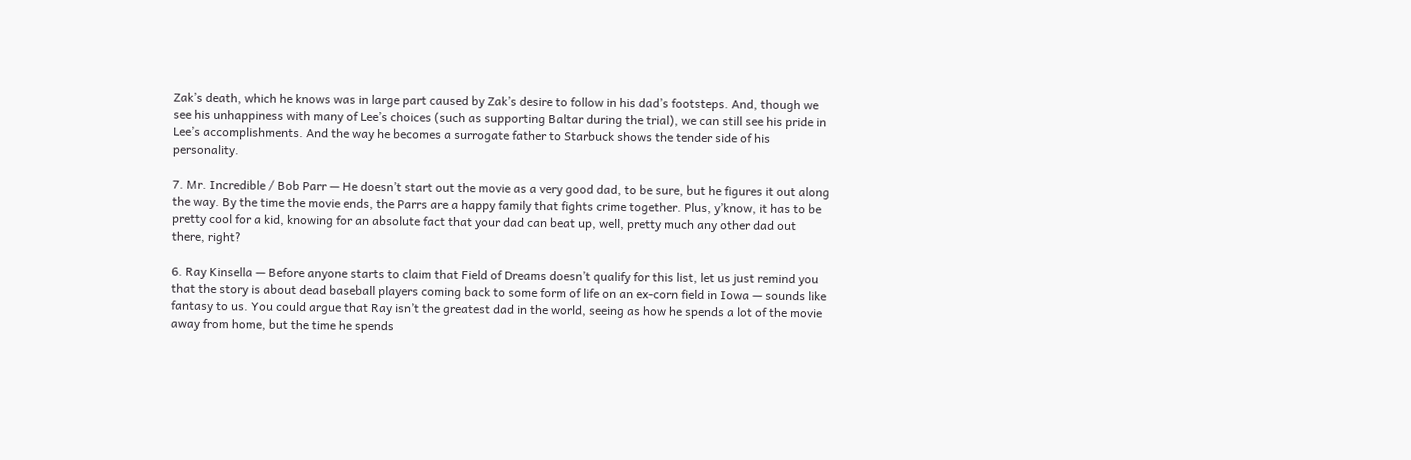Zak’s death, which he knows was in large part caused by Zak’s desire to follow in his dad’s footsteps. And, though we see his unhappiness with many of Lee’s choices (such as supporting Baltar during the trial), we can still see his pride in Lee’s accomplishments. And the way he becomes a surrogate father to Starbuck shows the tender side of his personality.

7. Mr. Incredible / Bob Parr — He doesn’t start out the movie as a very good dad, to be sure, but he figures it out along the way. By the time the movie ends, the Parrs are a happy family that fights crime together. Plus, y’know, it has to be pretty cool for a kid, knowing for an absolute fact that your dad can beat up, well, pretty much any other dad out there, right?

6. Ray Kinsella — Before anyone starts to claim that Field of Dreams doesn’t qualify for this list, let us just remind you that the story is about dead baseball players coming back to some form of life on an ex-corn field in Iowa — sounds like fantasy to us. You could argue that Ray isn’t the greatest dad in the world, seeing as how he spends a lot of the movie away from home, but the time he spends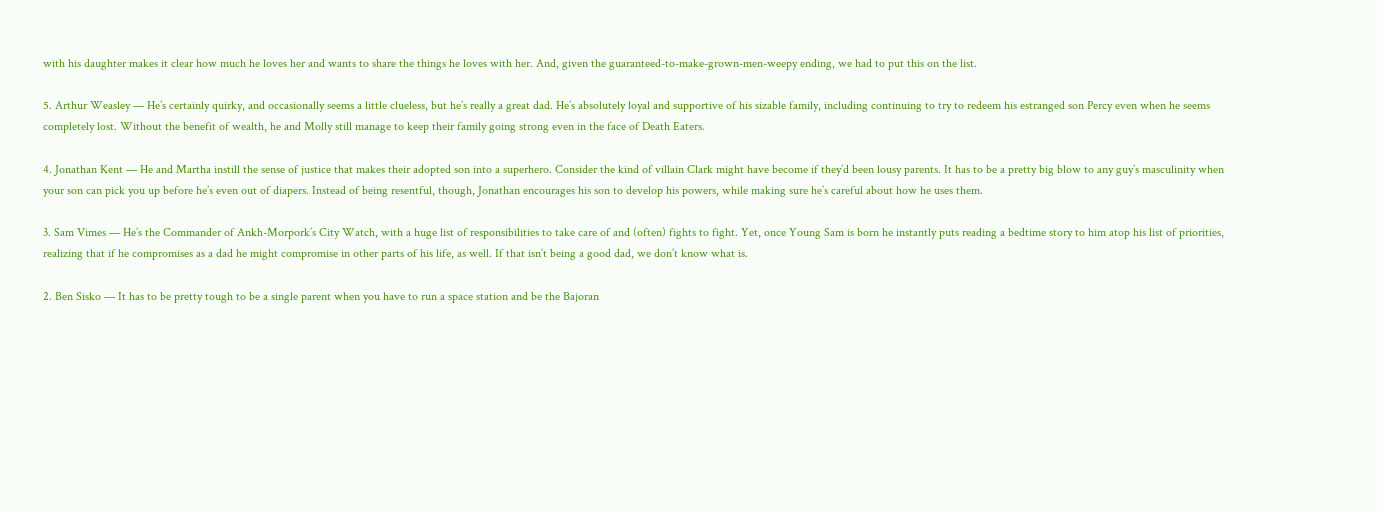with his daughter makes it clear how much he loves her and wants to share the things he loves with her. And, given the guaranteed-to-make-grown-men-weepy ending, we had to put this on the list.

5. Arthur Weasley — He’s certainly quirky, and occasionally seems a little clueless, but he’s really a great dad. He’s absolutely loyal and supportive of his sizable family, including continuing to try to redeem his estranged son Percy even when he seems completely lost. Without the benefit of wealth, he and Molly still manage to keep their family going strong even in the face of Death Eaters.

4. Jonathan Kent — He and Martha instill the sense of justice that makes their adopted son into a superhero. Consider the kind of villain Clark might have become if they’d been lousy parents. It has to be a pretty big blow to any guy’s masculinity when your son can pick you up before he’s even out of diapers. Instead of being resentful, though, Jonathan encourages his son to develop his powers, while making sure he’s careful about how he uses them.

3. Sam Vimes — He’s the Commander of Ankh-Morpork’s City Watch, with a huge list of responsibilities to take care of and (often) fights to fight. Yet, once Young Sam is born he instantly puts reading a bedtime story to him atop his list of priorities, realizing that if he compromises as a dad he might compromise in other parts of his life, as well. If that isn’t being a good dad, we don’t know what is.

2. Ben Sisko — It has to be pretty tough to be a single parent when you have to run a space station and be the Bajoran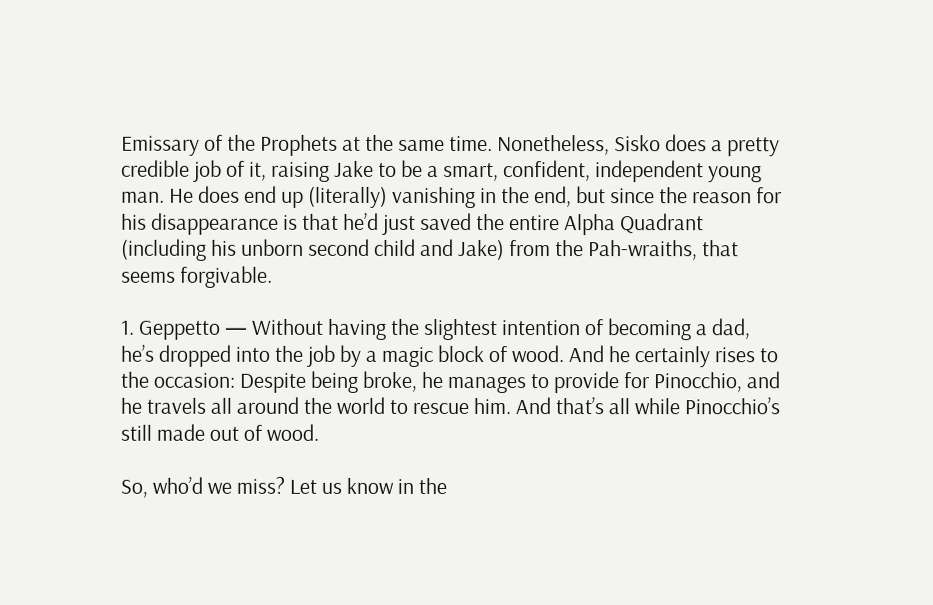Emissary of the Prophets at the same time. Nonetheless, Sisko does a pretty credible job of it, raising Jake to be a smart, confident, independent young man. He does end up (literally) vanishing in the end, but since the reason for his disappearance is that he’d just saved the entire Alpha Quadrant (including his unborn second child and Jake) from the Pah-wraiths, that seems forgivable.

1. Geppetto — Without having the slightest intention of becoming a dad, he’s dropped into the job by a magic block of wood. And he certainly rises to the occasion: Despite being broke, he manages to provide for Pinocchio, and he travels all around the world to rescue him. And that’s all while Pinocchio’s still made out of wood.

So, who’d we miss? Let us know in the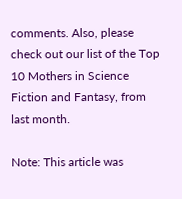comments. Also, please check out our list of the Top 10 Mothers in Science Fiction and Fantasy, from last month.

Note: This article was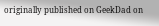originally published on GeekDad on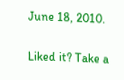June 18, 2010.

Liked it? Take a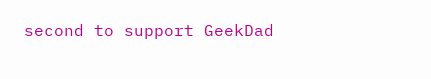second to support GeekDad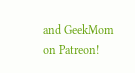and GeekMom on Patreon!